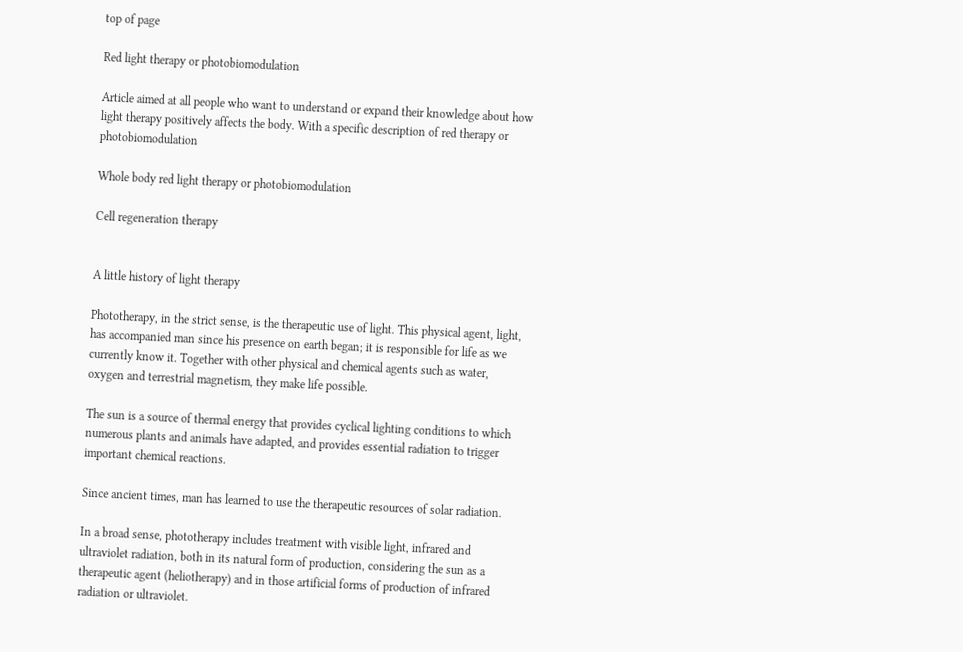top of page

Red light therapy or photobiomodulation

Article aimed at all people who want to understand or expand their knowledge about how light therapy positively affects the body. With a specific description of red therapy or photobiomodulation

Whole body red light therapy or photobiomodulation

Cell regeneration therapy


A little history of light therapy

Phototherapy, in the strict sense, is the therapeutic use of light. This physical agent, light, has accompanied man since his presence on earth began; it is responsible for life as we currently know it. Together with other physical and chemical agents such as water, oxygen and terrestrial magnetism, they make life possible.

The sun is a source of thermal energy that provides cyclical lighting conditions to which numerous plants and animals have adapted, and provides essential radiation to trigger important chemical reactions.

Since ancient times, man has learned to use the therapeutic resources of solar radiation.

In a broad sense, phototherapy includes treatment with visible light, infrared and ultraviolet radiation, both in its natural form of production, considering the sun as a therapeutic agent (heliotherapy) and in those artificial forms of production of infrared radiation or ultraviolet.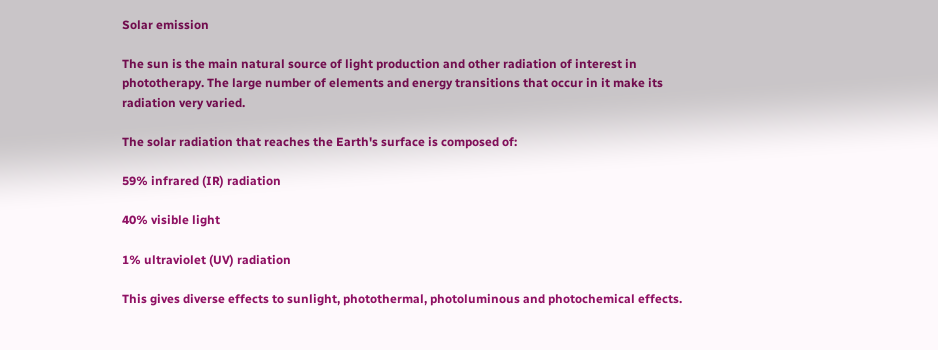Solar emission

The sun is the main natural source of light production and other radiation of interest in phototherapy. The large number of elements and energy transitions that occur in it make its radiation very varied.

The solar radiation that reaches the Earth's surface is composed of:

59% infrared (IR) radiation

40% visible light

1% ultraviolet (UV) radiation

This gives diverse effects to sunlight, photothermal, photoluminous and photochemical effects.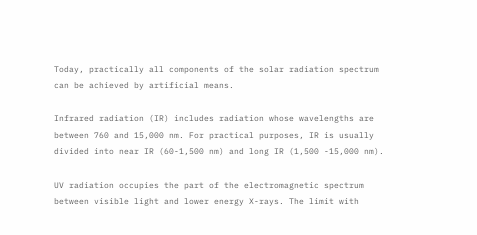Today, practically all components of the solar radiation spectrum can be achieved by artificial means.

Infrared radiation (IR) includes radiation whose wavelengths are between 760 and 15,000 nm. For practical purposes, IR is usually divided into near IR (60-1,500 nm) and long IR (1,500 -15,000 nm).

UV radiation occupies the part of the electromagnetic spectrum between visible light and lower energy X-rays. The limit with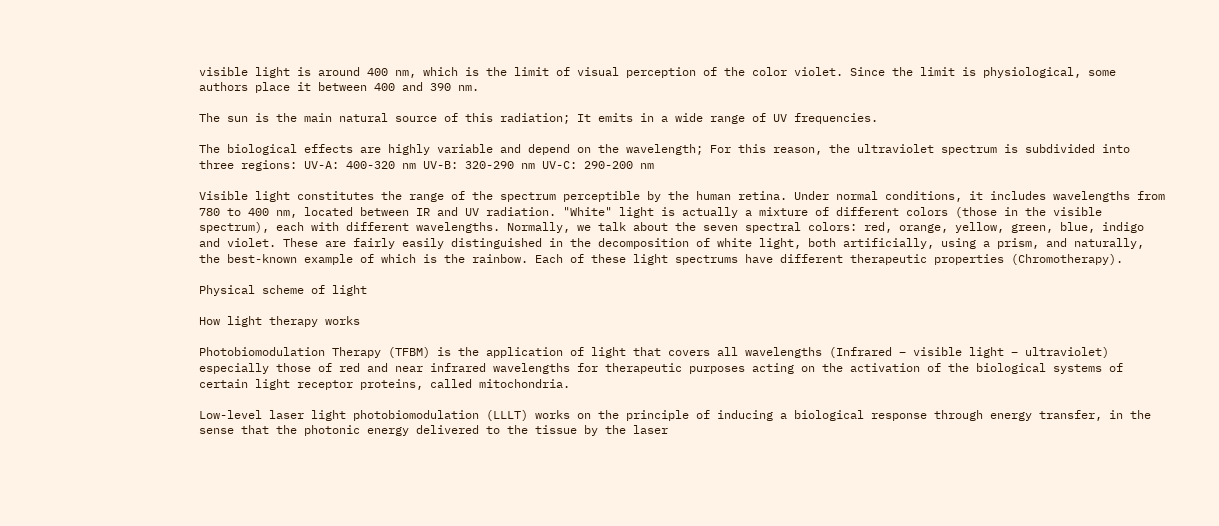visible light is around 400 nm, which is the limit of visual perception of the color violet. Since the limit is physiological, some authors place it between 400 and 390 nm.

The sun is the main natural source of this radiation; It emits in a wide range of UV frequencies.

The biological effects are highly variable and depend on the wavelength; For this reason, the ultraviolet spectrum is subdivided into three regions: UV-A: 400-320 nm UV-B: 320-290 nm UV-C: 290-200 nm

Visible light constitutes the range of the spectrum perceptible by the human retina. Under normal conditions, it includes wavelengths from 780 to 400 nm, located between IR and UV radiation. "White" light is actually a mixture of different colors (those in the visible spectrum), each with different wavelengths. Normally, we talk about the seven spectral colors: red, orange, yellow, green, blue, indigo and violet. These are fairly easily distinguished in the decomposition of white light, both artificially, using a prism, and naturally, the best-known example of which is the rainbow. Each of these light spectrums have different therapeutic properties (Chromotherapy).

Physical scheme of light

How light therapy works

Photobiomodulation Therapy (TFBM) is the application of light that covers all wavelengths (Infrared – visible light – ultraviolet) especially those of red and near infrared wavelengths for therapeutic purposes acting on the activation of the biological systems of certain light receptor proteins, called mitochondria.

Low-level laser light photobiomodulation (LLLT) works on the principle of inducing a biological response through energy transfer, in the sense that the photonic energy delivered to the tissue by the laser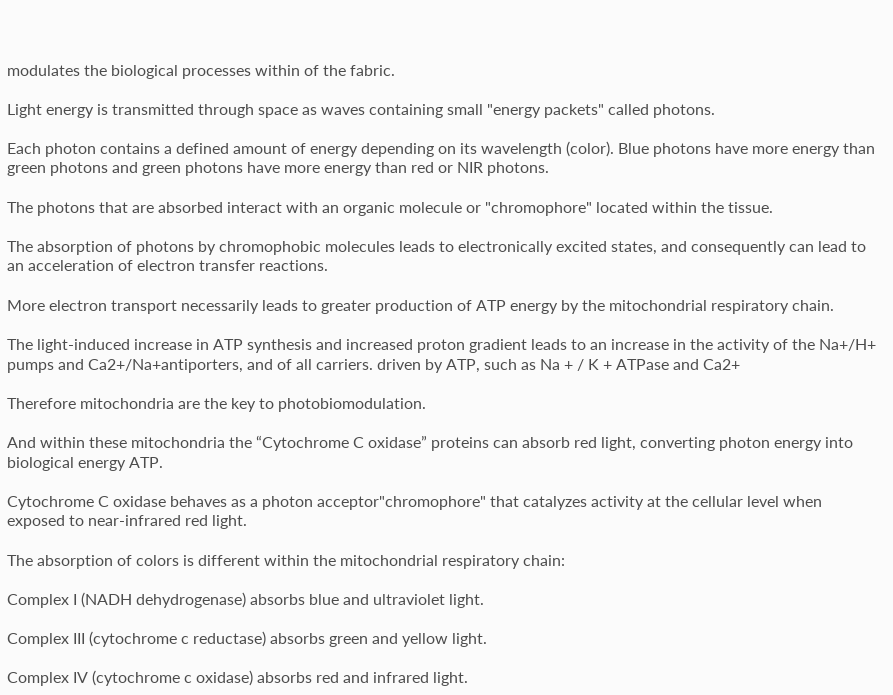modulates the biological processes within of the fabric.

Light energy is transmitted through space as waves containing small "energy packets" called photons.

Each photon contains a defined amount of energy depending on its wavelength (color). Blue photons have more energy than green photons and green photons have more energy than red or NIR photons.

The photons that are absorbed interact with an organic molecule or "chromophore" located within the tissue.

The absorption of photons by chromophobic molecules leads to electronically excited states, and consequently can lead to an acceleration of electron transfer reactions.

More electron transport necessarily leads to greater production of ATP energy by the mitochondrial respiratory chain.

The light-induced increase in ATP synthesis and increased proton gradient leads to an increase in the activity of the Na+/H+ pumps and Ca2+/Na+antiporters, and of all carriers. driven by ATP, such as Na + / K + ATPase and Ca2+

Therefore mitochondria are the key to photobiomodulation.

And within these mitochondria the “Cytochrome C oxidase” proteins can absorb red light, converting photon energy into biological energy ATP.

Cytochrome C oxidase behaves as a photon acceptor"chromophore" that catalyzes activity at the cellular level when exposed to near-infrared red light.

The absorption of colors is different within the mitochondrial respiratory chain:

Complex I (NADH dehydrogenase) absorbs blue and ultraviolet light.

Complex III (cytochrome c reductase) absorbs green and yellow light.

Complex IV (cytochrome c oxidase) absorbs red and infrared light.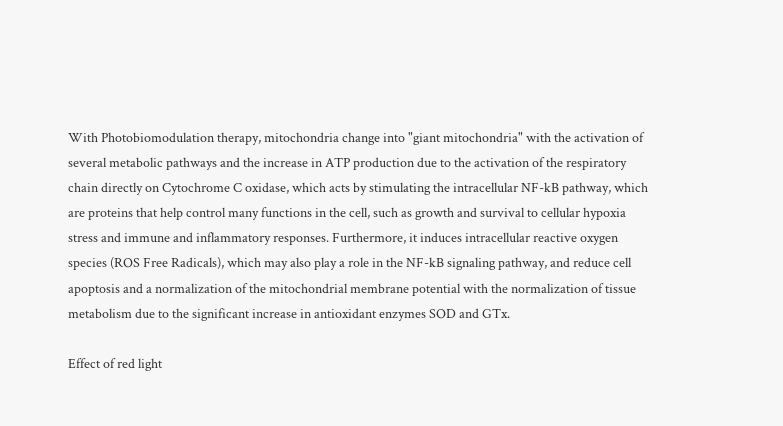With Photobiomodulation therapy, mitochondria change into "giant mitochondria" with the activation of several metabolic pathways and the increase in ATP production due to the activation of the respiratory chain directly on Cytochrome C oxidase, which acts by stimulating the intracellular NF-kB pathway, which are proteins that help control many functions in the cell, such as growth and survival to cellular hypoxia stress and immune and inflammatory responses. Furthermore, it induces intracellular reactive oxygen species (ROS Free Radicals), which may also play a role in the NF-kB signaling pathway, and reduce cell apoptosis and a normalization of the mitochondrial membrane potential with the normalization of tissue metabolism due to the significant increase in antioxidant enzymes SOD and GTx.

Effect of red light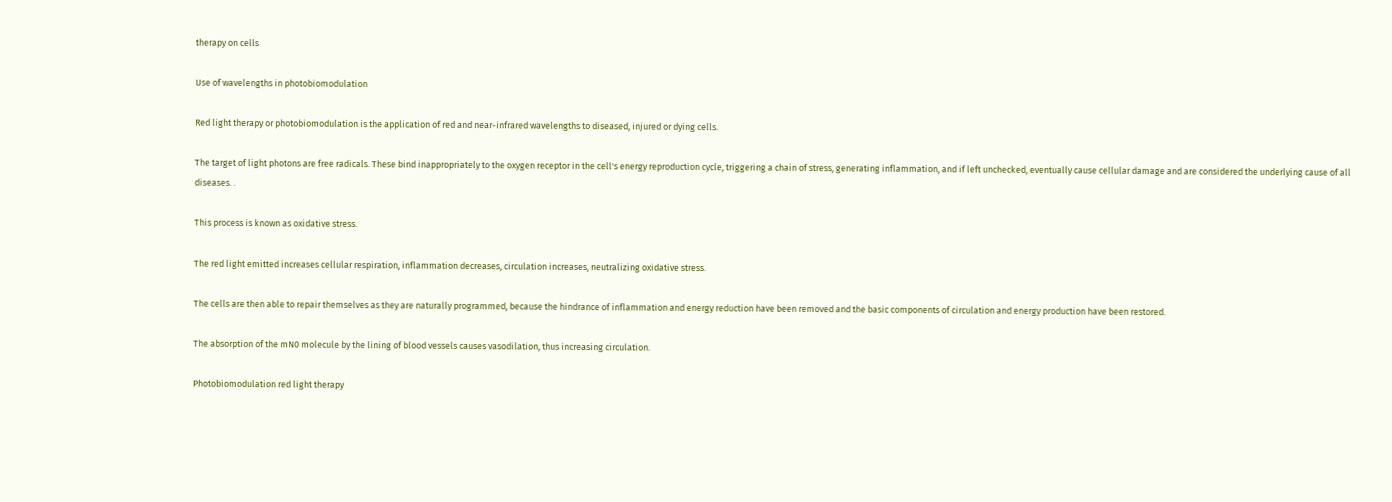therapy on cells

Use of wavelengths in photobiomodulation

Red light therapy or photobiomodulation is the application of red and near-infrared wavelengths to diseased, injured or dying cells.

The target of light photons are free radicals. These bind inappropriately to the oxygen receptor in the cell's energy reproduction cycle, triggering a chain of stress, generating inflammation, and if left unchecked, eventually cause cellular damage and are considered the underlying cause of all diseases. .

This process is known as oxidative stress.

The red light emitted increases cellular respiration, inflammation decreases, circulation increases, neutralizing oxidative stress.

The cells are then able to repair themselves as they are naturally programmed, because the hindrance of inflammation and energy reduction have been removed and the basic components of circulation and energy production have been restored.

The absorption of the mN0 molecule by the lining of blood vessels causes vasodilation, thus increasing circulation.

Photobiomodulation red light therapy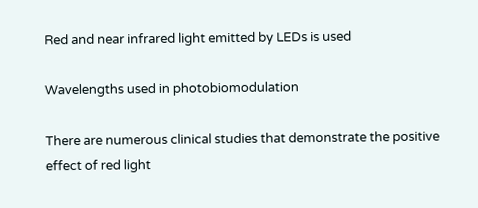Red and near infrared light emitted by LEDs is used

Wavelengths used in photobiomodulation

There are numerous clinical studies that demonstrate the positive effect of red light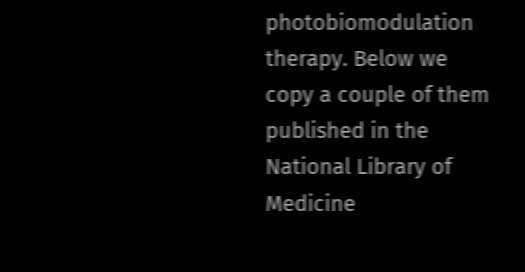photobiomodulation therapy. Below we copy a couple of them published in the National Library of Medicine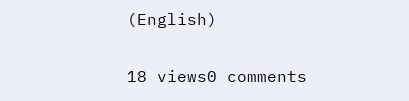(English)

18 views0 comments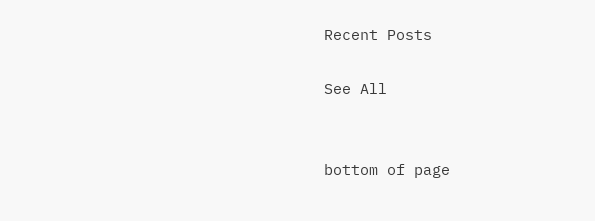Recent Posts

See All


bottom of page